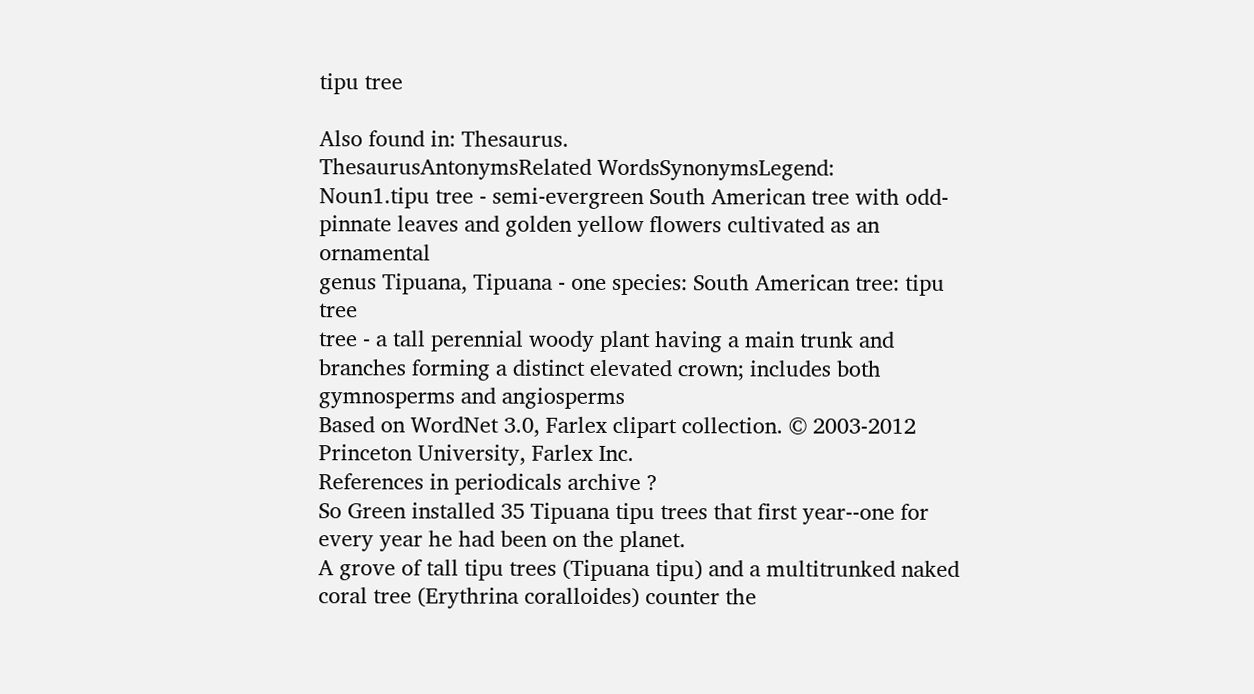tipu tree

Also found in: Thesaurus.
ThesaurusAntonymsRelated WordsSynonymsLegend:
Noun1.tipu tree - semi-evergreen South American tree with odd-pinnate leaves and golden yellow flowers cultivated as an ornamental
genus Tipuana, Tipuana - one species: South American tree: tipu tree
tree - a tall perennial woody plant having a main trunk and branches forming a distinct elevated crown; includes both gymnosperms and angiosperms
Based on WordNet 3.0, Farlex clipart collection. © 2003-2012 Princeton University, Farlex Inc.
References in periodicals archive ?
So Green installed 35 Tipuana tipu trees that first year--one for every year he had been on the planet.
A grove of tall tipu trees (Tipuana tipu) and a multitrunked naked coral tree (Erythrina coralloides) counter the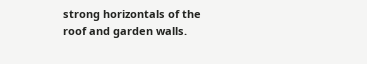strong horizontals of the roof and garden walls.